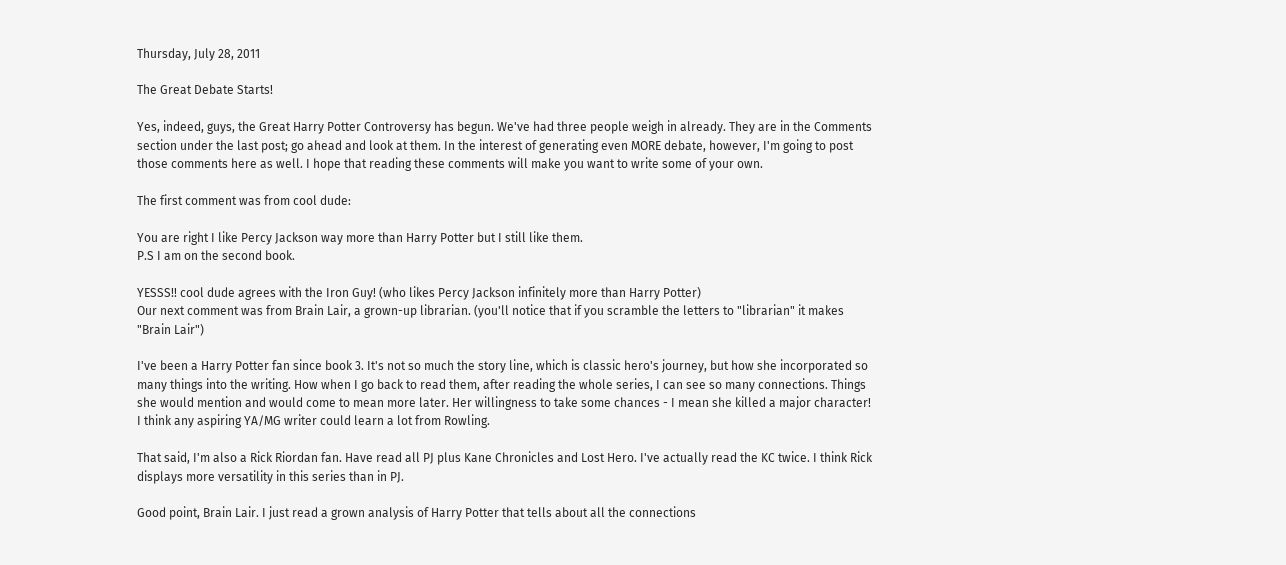Thursday, July 28, 2011

The Great Debate Starts!

Yes, indeed, guys, the Great Harry Potter Controversy has begun. We've had three people weigh in already. They are in the Comments section under the last post; go ahead and look at them. In the interest of generating even MORE debate, however, I'm going to post those comments here as well. I hope that reading these comments will make you want to write some of your own.

The first comment was from cool dude:

You are right I like Percy Jackson way more than Harry Potter but I still like them.
P.S I am on the second book.

YESSS!! cool dude agrees with the Iron Guy! (who likes Percy Jackson infinitely more than Harry Potter)
Our next comment was from Brain Lair, a grown-up librarian. (you'll notice that if you scramble the letters to "librarian" it makes "Brain Lair")

I've been a Harry Potter fan since book 3. It's not so much the story line, which is classic hero's journey, but how she incorporated so many things into the writing. How when I go back to read them, after reading the whole series, I can see so many connections. Things she would mention and would come to mean more later. Her willingness to take some chances - I mean she killed a major character! I think any aspiring YA/MG writer could learn a lot from Rowling.

That said, I'm also a Rick Riordan fan. Have read all PJ plus Kane Chronicles and Lost Hero. I've actually read the KC twice. I think Rick displays more versatility in this series than in PJ.

Good point, Brain Lair. I just read a grown analysis of Harry Potter that tells about all the connections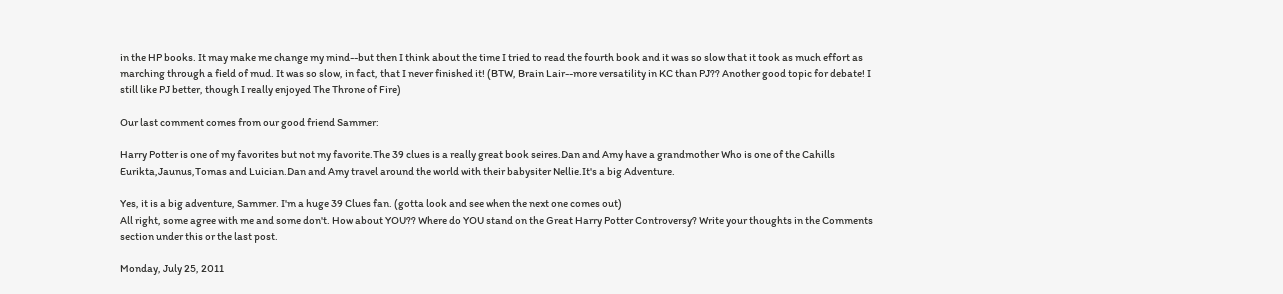in the HP books. It may make me change my mind--but then I think about the time I tried to read the fourth book and it was so slow that it took as much effort as marching through a field of mud. It was so slow, in fact, that I never finished it! (BTW, Brain Lair--more versatility in KC than PJ?? Another good topic for debate! I still like PJ better, though I really enjoyed The Throne of Fire)

Our last comment comes from our good friend Sammer:

Harry Potter is one of my favorites but not my favorite.The 39 clues is a really great book seires.Dan and Amy have a grandmother Who is one of the Cahills Eurikta,Jaunus,Tomas and Luician.Dan and Amy travel around the world with their babysiter Nellie.It's a big Adventure.

Yes, it is a big adventure, Sammer. I'm a huge 39 Clues fan. (gotta look and see when the next one comes out)
All right, some agree with me and some don't. How about YOU?? Where do YOU stand on the Great Harry Potter Controversy? Write your thoughts in the Comments section under this or the last post.

Monday, July 25, 2011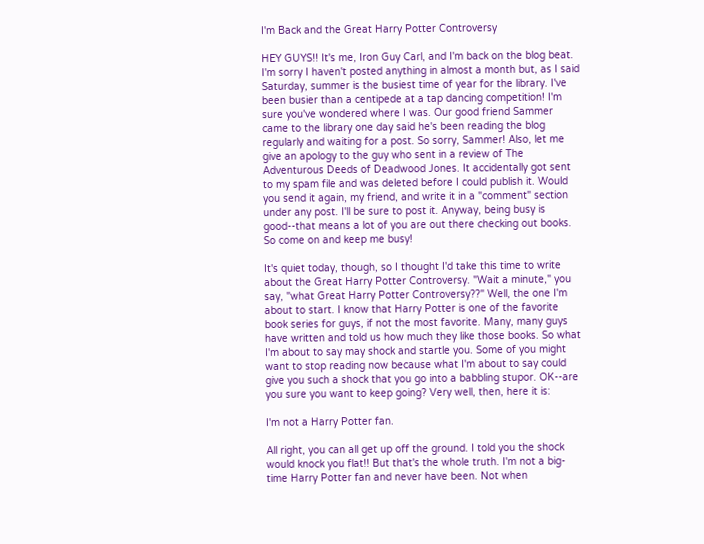I'm Back and the Great Harry Potter Controversy

HEY GUYS!! It's me, Iron Guy Carl, and I'm back on the blog beat. I'm sorry I haven't posted anything in almost a month but, as I said Saturday, summer is the busiest time of year for the library. I've been busier than a centipede at a tap dancing competition! I'm sure you've wondered where I was. Our good friend Sammer came to the library one day said he's been reading the blog regularly and waiting for a post. So sorry, Sammer! Also, let me give an apology to the guy who sent in a review of The Adventurous Deeds of Deadwood Jones. It accidentally got sent to my spam file and was deleted before I could publish it. Would you send it again, my friend, and write it in a "comment" section under any post. I'll be sure to post it. Anyway, being busy is good--that means a lot of you are out there checking out books. So come on and keep me busy!

It's quiet today, though, so I thought I'd take this time to write about the Great Harry Potter Controversy. "Wait a minute," you say, "what Great Harry Potter Controversy??" Well, the one I'm about to start. I know that Harry Potter is one of the favorite book series for guys, if not the most favorite. Many, many guys have written and told us how much they like those books. So what I'm about to say may shock and startle you. Some of you might want to stop reading now because what I'm about to say could give you such a shock that you go into a babbling stupor. OK--are you sure you want to keep going? Very well, then, here it is:

I'm not a Harry Potter fan.

All right, you can all get up off the ground. I told you the shock would knock you flat!! But that's the whole truth. I'm not a big-time Harry Potter fan and never have been. Not when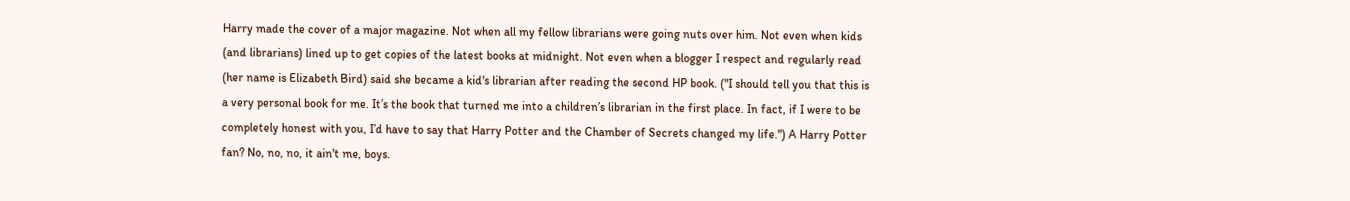Harry made the cover of a major magazine. Not when all my fellow librarians were going nuts over him. Not even when kids (and librarians) lined up to get copies of the latest books at midnight. Not even when a blogger I respect and regularly read (her name is Elizabeth Bird) said she became a kid's librarian after reading the second HP book. ("I should tell you that this is a very personal book for me. It’s the book that turned me into a children’s librarian in the first place. In fact, if I were to be completely honest with you, I’d have to say that Harry Potter and the Chamber of Secrets changed my life.") A Harry Potter fan? No, no, no, it ain't me, boys.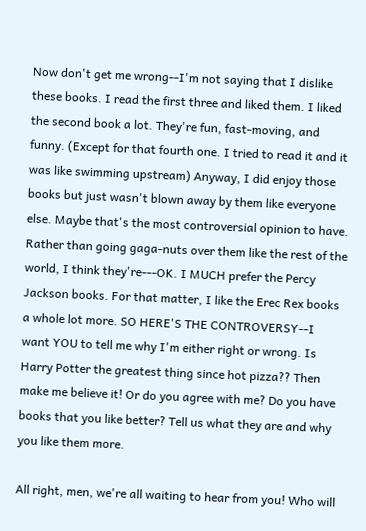Now don't get me wrong--I'm not saying that I dislike these books. I read the first three and liked them. I liked the second book a lot. They're fun, fast-moving, and funny. (Except for that fourth one. I tried to read it and it was like swimming upstream) Anyway, I did enjoy those books but just wasn't blown away by them like everyone else. Maybe that's the most controversial opinion to have. Rather than going gaga-nuts over them like the rest of the world, I think they're---OK. I MUCH prefer the Percy Jackson books. For that matter, I like the Erec Rex books a whole lot more. SO HERE'S THE CONTROVERSY--I want YOU to tell me why I'm either right or wrong. Is Harry Potter the greatest thing since hot pizza?? Then make me believe it! Or do you agree with me? Do you have books that you like better? Tell us what they are and why you like them more.

All right, men, we're all waiting to hear from you! Who will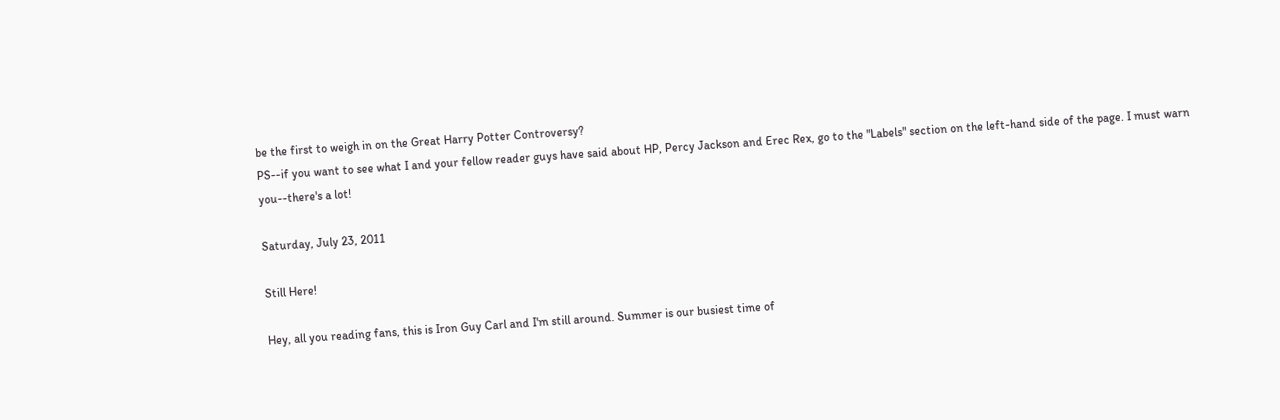be the first to weigh in on the Great Harry Potter Controversy?
PS--if you want to see what I and your fellow reader guys have said about HP, Percy Jackson and Erec Rex, go to the "Labels" section on the left-hand side of the page. I must warn you--there's a lot!

Saturday, July 23, 2011

Still Here!

Hey, all you reading fans, this is Iron Guy Carl and I'm still around. Summer is our busiest time of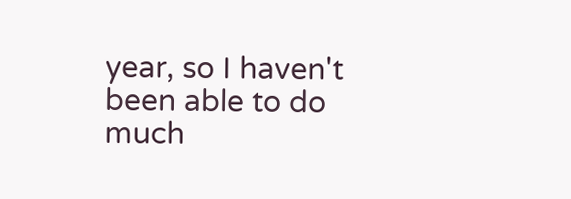year, so I haven't been able to do much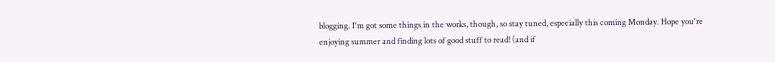blogging. I'm got some things in the works, though, so stay tuned, especially this coming Monday. Hope you're enjoying summer and finding lots of good stuff to read! (and if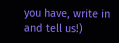you have, write in and tell us!)